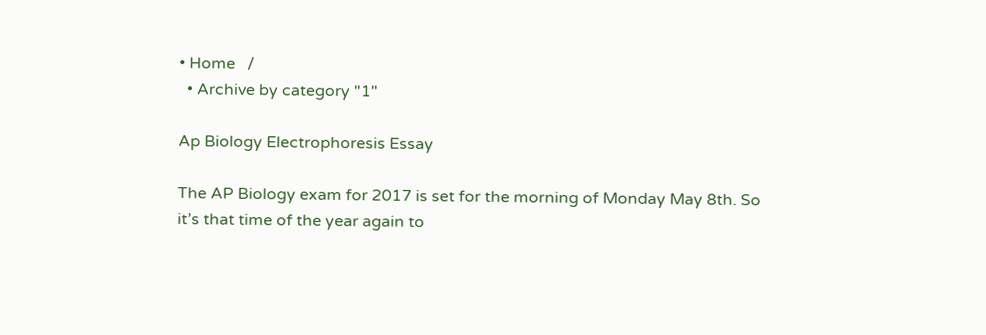• Home   /
  • Archive by category "1"

Ap Biology Electrophoresis Essay

The AP Biology exam for 2017 is set for the morning of Monday May 8th. So it’s that time of the year again to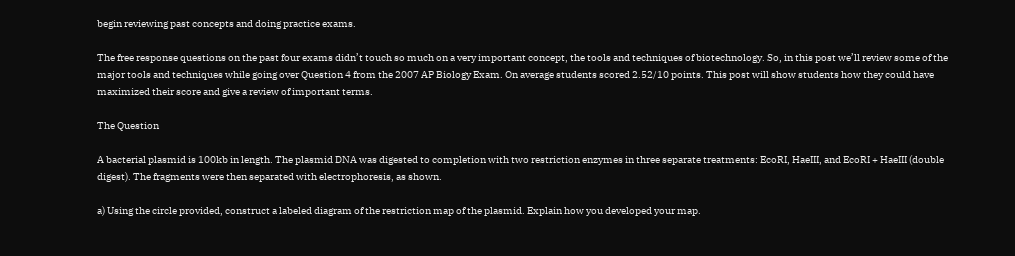begin reviewing past concepts and doing practice exams.

The free response questions on the past four exams didn’t touch so much on a very important concept, the tools and techniques of biotechnology. So, in this post we’ll review some of the major tools and techniques while going over Question 4 from the 2007 AP Biology Exam. On average students scored 2.52/10 points. This post will show students how they could have maximized their score and give a review of important terms.

The Question

A bacterial plasmid is 100kb in length. The plasmid DNA was digested to completion with two restriction enzymes in three separate treatments: EcoRI, HaeIII, and EcoRI + HaeIII (double digest). The fragments were then separated with electrophoresis, as shown.

a) Using the circle provided, construct a labeled diagram of the restriction map of the plasmid. Explain how you developed your map.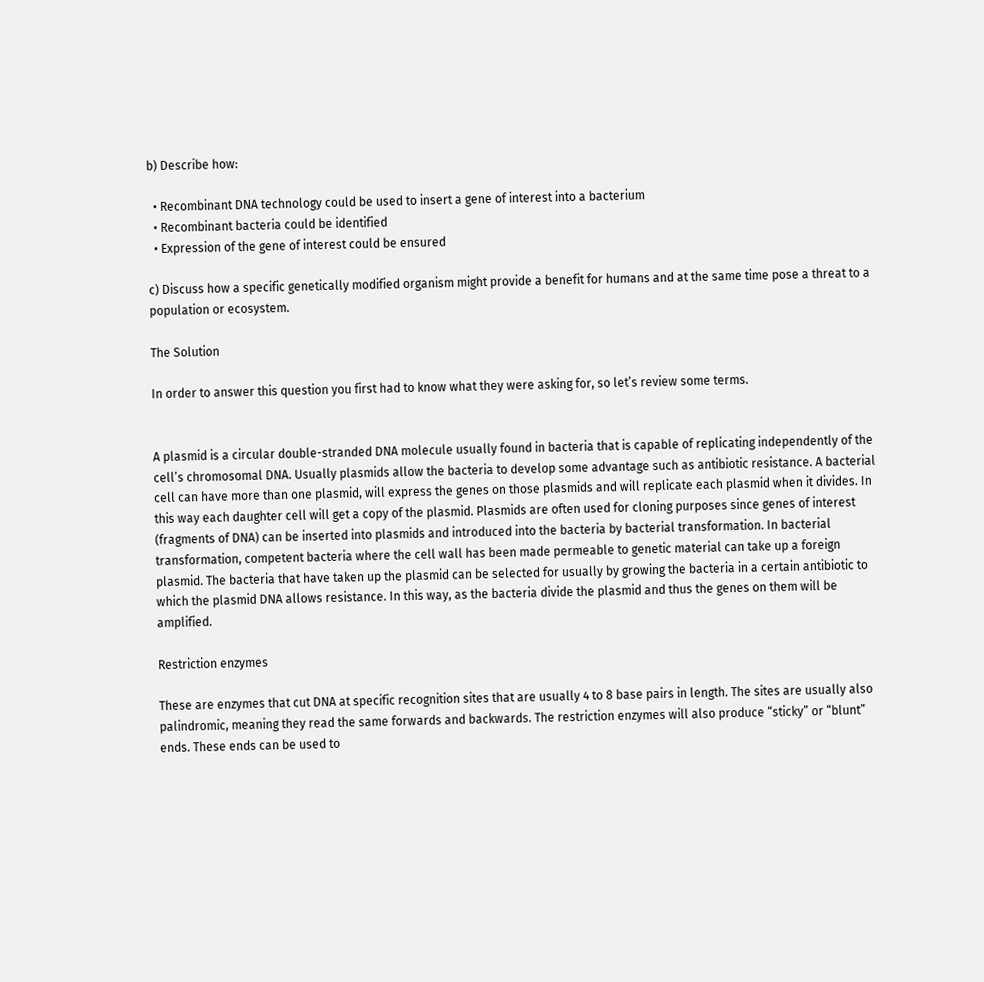b) Describe how:

  • Recombinant DNA technology could be used to insert a gene of interest into a bacterium
  • Recombinant bacteria could be identified
  • Expression of the gene of interest could be ensured

c) Discuss how a specific genetically modified organism might provide a benefit for humans and at the same time pose a threat to a population or ecosystem.

The Solution

In order to answer this question you first had to know what they were asking for, so let’s review some terms.


A plasmid is a circular double-stranded DNA molecule usually found in bacteria that is capable of replicating independently of the cell’s chromosomal DNA. Usually plasmids allow the bacteria to develop some advantage such as antibiotic resistance. A bacterial cell can have more than one plasmid, will express the genes on those plasmids and will replicate each plasmid when it divides. In this way each daughter cell will get a copy of the plasmid. Plasmids are often used for cloning purposes since genes of interest (fragments of DNA) can be inserted into plasmids and introduced into the bacteria by bacterial transformation. In bacterial transformation, competent bacteria where the cell wall has been made permeable to genetic material can take up a foreign plasmid. The bacteria that have taken up the plasmid can be selected for usually by growing the bacteria in a certain antibiotic to which the plasmid DNA allows resistance. In this way, as the bacteria divide the plasmid and thus the genes on them will be amplified.

Restriction enzymes

These are enzymes that cut DNA at specific recognition sites that are usually 4 to 8 base pairs in length. The sites are usually also palindromic, meaning they read the same forwards and backwards. The restriction enzymes will also produce “sticky” or “blunt” ends. These ends can be used to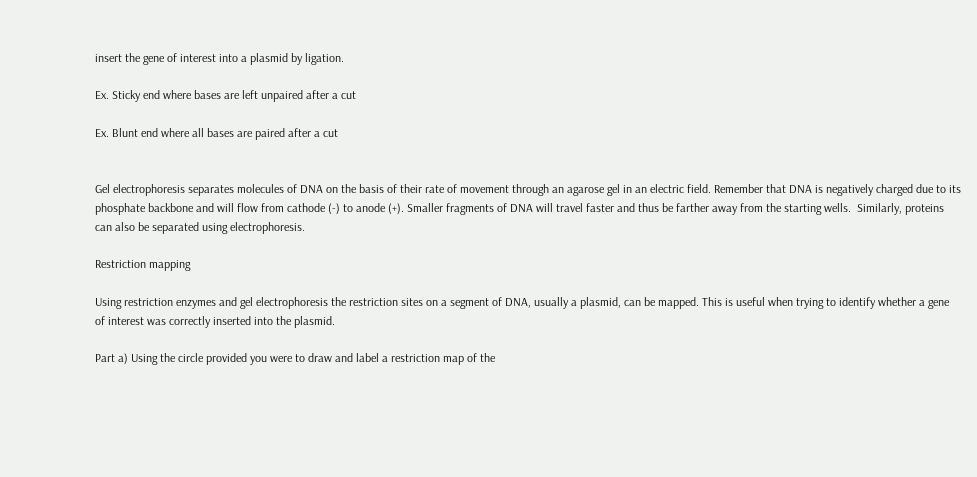insert the gene of interest into a plasmid by ligation.

Ex. Sticky end where bases are left unpaired after a cut

Ex. Blunt end where all bases are paired after a cut


Gel electrophoresis separates molecules of DNA on the basis of their rate of movement through an agarose gel in an electric field. Remember that DNA is negatively charged due to its phosphate backbone and will flow from cathode (-) to anode (+). Smaller fragments of DNA will travel faster and thus be farther away from the starting wells.  Similarly, proteins can also be separated using electrophoresis.

Restriction mapping

Using restriction enzymes and gel electrophoresis the restriction sites on a segment of DNA, usually a plasmid, can be mapped. This is useful when trying to identify whether a gene of interest was correctly inserted into the plasmid.

Part a) Using the circle provided you were to draw and label a restriction map of the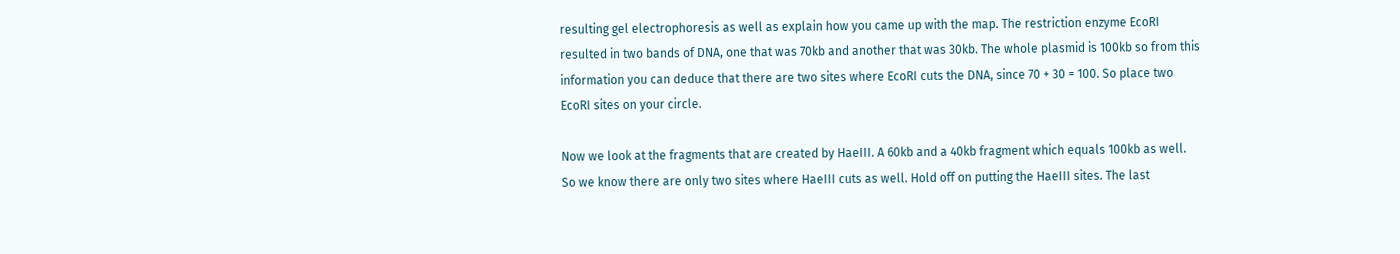resulting gel electrophoresis as well as explain how you came up with the map. The restriction enzyme EcoRI resulted in two bands of DNA, one that was 70kb and another that was 30kb. The whole plasmid is 100kb so from this information you can deduce that there are two sites where EcoRI cuts the DNA, since 70 + 30 = 100. So place two EcoRI sites on your circle.

Now we look at the fragments that are created by HaeIII. A 60kb and a 40kb fragment which equals 100kb as well. So we know there are only two sites where HaeIII cuts as well. Hold off on putting the HaeIII sites. The last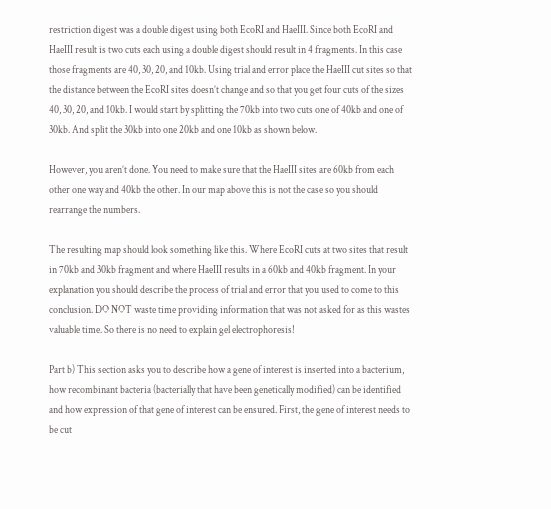restriction digest was a double digest using both EcoRI and HaeIII. Since both EcoRI and HaeIII result is two cuts each using a double digest should result in 4 fragments. In this case those fragments are 40, 30, 20, and 10kb. Using trial and error place the HaeIII cut sites so that the distance between the EcoRI sites doesn’t change and so that you get four cuts of the sizes 40, 30, 20, and 10kb. I would start by splitting the 70kb into two cuts one of 40kb and one of 30kb. And split the 30kb into one 20kb and one 10kb as shown below.

However, you aren’t done. You need to make sure that the HaeIII sites are 60kb from each other one way and 40kb the other. In our map above this is not the case so you should rearrange the numbers.

The resulting map should look something like this. Where EcoRI cuts at two sites that result in 70kb and 30kb fragment and where HaeIII results in a 60kb and 40kb fragment. In your explanation you should describe the process of trial and error that you used to come to this conclusion. DO NOT waste time providing information that was not asked for as this wastes valuable time. So there is no need to explain gel electrophoresis!

Part b) This section asks you to describe how a gene of interest is inserted into a bacterium, how recombinant bacteria (bacterially that have been genetically modified) can be identified and how expression of that gene of interest can be ensured. First, the gene of interest needs to be cut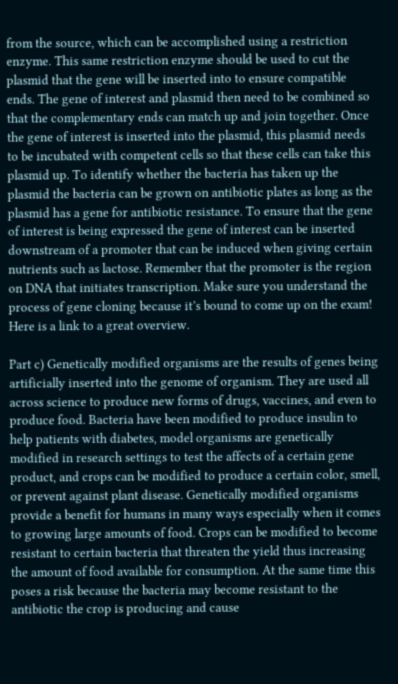from the source, which can be accomplished using a restriction enzyme. This same restriction enzyme should be used to cut the plasmid that the gene will be inserted into to ensure compatible ends. The gene of interest and plasmid then need to be combined so that the complementary ends can match up and join together. Once the gene of interest is inserted into the plasmid, this plasmid needs to be incubated with competent cells so that these cells can take this plasmid up. To identify whether the bacteria has taken up the plasmid the bacteria can be grown on antibiotic plates as long as the plasmid has a gene for antibiotic resistance. To ensure that the gene of interest is being expressed the gene of interest can be inserted downstream of a promoter that can be induced when giving certain nutrients such as lactose. Remember that the promoter is the region on DNA that initiates transcription. Make sure you understand the process of gene cloning because it’s bound to come up on the exam! Here is a link to a great overview.

Part c) Genetically modified organisms are the results of genes being artificially inserted into the genome of organism. They are used all across science to produce new forms of drugs, vaccines, and even to produce food. Bacteria have been modified to produce insulin to help patients with diabetes, model organisms are genetically modified in research settings to test the affects of a certain gene product, and crops can be modified to produce a certain color, smell, or prevent against plant disease. Genetically modified organisms provide a benefit for humans in many ways especially when it comes to growing large amounts of food. Crops can be modified to become resistant to certain bacteria that threaten the yield thus increasing the amount of food available for consumption. At the same time this poses a risk because the bacteria may become resistant to the antibiotic the crop is producing and cause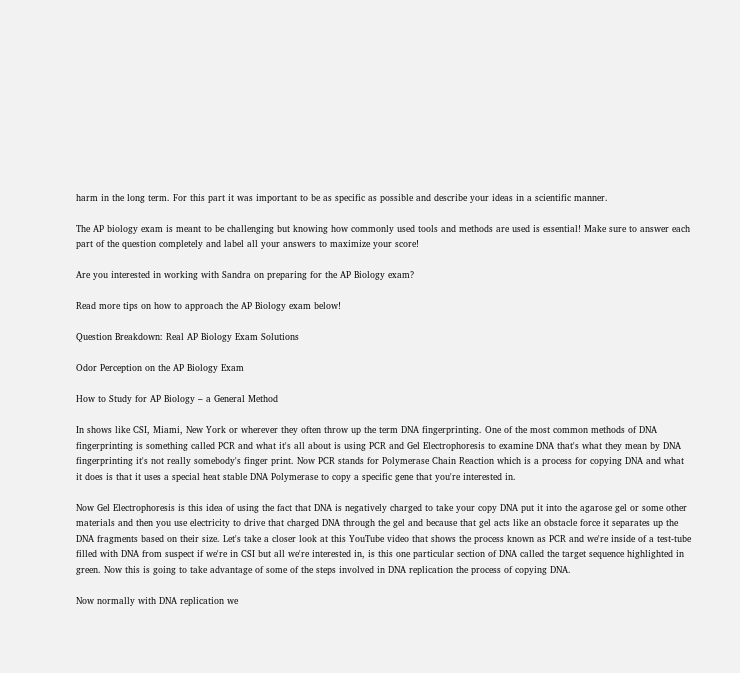harm in the long term. For this part it was important to be as specific as possible and describe your ideas in a scientific manner.

The AP biology exam is meant to be challenging but knowing how commonly used tools and methods are used is essential! Make sure to answer each part of the question completely and label all your answers to maximize your score!

Are you interested in working with Sandra on preparing for the AP Biology exam?

Read more tips on how to approach the AP Biology exam below!

Question Breakdown: Real AP Biology Exam Solutions

Odor Perception on the AP Biology Exam

How to Study for AP Biology – a General Method

In shows like CSI, Miami, New York or wherever they often throw up the term DNA fingerprinting. One of the most common methods of DNA fingerprinting is something called PCR and what it's all about is using PCR and Gel Electrophoresis to examine DNA that's what they mean by DNA fingerprinting it's not really somebody's finger print. Now PCR stands for Polymerase Chain Reaction which is a process for copying DNA and what it does is that it uses a special heat stable DNA Polymerase to copy a specific gene that you're interested in.

Now Gel Electrophoresis is this idea of using the fact that DNA is negatively charged to take your copy DNA put it into the agarose gel or some other materials and then you use electricity to drive that charged DNA through the gel and because that gel acts like an obstacle force it separates up the DNA fragments based on their size. Let's take a closer look at this YouTube video that shows the process known as PCR and we're inside of a test-tube filled with DNA from suspect if we're in CSI but all we're interested in, is this one particular section of DNA called the target sequence highlighted in green. Now this is going to take advantage of some of the steps involved in DNA replication the process of copying DNA.

Now normally with DNA replication we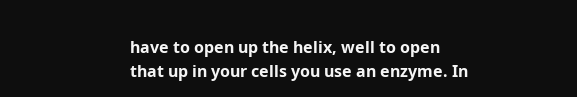have to open up the helix, well to open that up in your cells you use an enzyme. In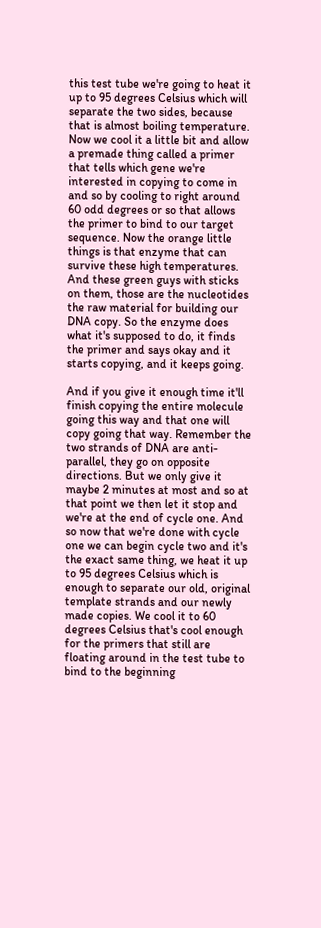this test tube we're going to heat it up to 95 degrees Celsius which will separate the two sides, because that is almost boiling temperature. Now we cool it a little bit and allow a premade thing called a primer that tells which gene we're interested in copying to come in and so by cooling to right around 60 odd degrees or so that allows the primer to bind to our target sequence. Now the orange little things is that enzyme that can survive these high temperatures. And these green guys with sticks on them, those are the nucleotides the raw material for building our DNA copy. So the enzyme does what it's supposed to do, it finds the primer and says okay and it starts copying, and it keeps going.

And if you give it enough time it'll finish copying the entire molecule going this way and that one will copy going that way. Remember the two strands of DNA are anti-parallel, they go on opposite directions. But we only give it maybe 2 minutes at most and so at that point we then let it stop and we're at the end of cycle one. And so now that we're done with cycle one we can begin cycle two and it's the exact same thing, we heat it up to 95 degrees Celsius which is enough to separate our old, original template strands and our newly made copies. We cool it to 60 degrees Celsius that's cool enough for the primers that still are floating around in the test tube to bind to the beginning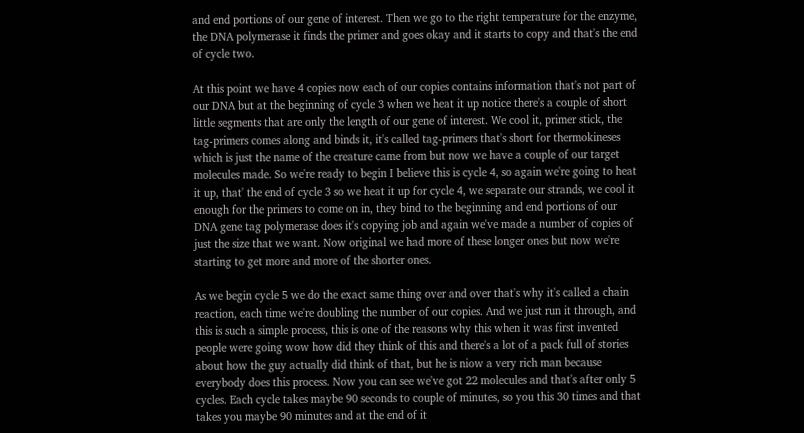and end portions of our gene of interest. Then we go to the right temperature for the enzyme, the DNA polymerase it finds the primer and goes okay and it starts to copy and that's the end of cycle two.

At this point we have 4 copies now each of our copies contains information that's not part of our DNA but at the beginning of cycle 3 when we heat it up notice there's a couple of short little segments that are only the length of our gene of interest. We cool it, primer stick, the tag-primers comes along and binds it, it's called tag-primers that's short for thermokineses which is just the name of the creature came from but now we have a couple of our target molecules made. So we're ready to begin I believe this is cycle 4, so again we're going to heat it up, that' the end of cycle 3 so we heat it up for cycle 4, we separate our strands, we cool it enough for the primers to come on in, they bind to the beginning and end portions of our DNA gene tag polymerase does it's copying job and again we've made a number of copies of just the size that we want. Now original we had more of these longer ones but now we're starting to get more and more of the shorter ones.

As we begin cycle 5 we do the exact same thing over and over that's why it's called a chain reaction, each time we're doubling the number of our copies. And we just run it through, and this is such a simple process, this is one of the reasons why this when it was first invented people were going wow how did they think of this and there's a lot of a pack full of stories about how the guy actually did think of that, but he is niow a very rich man because everybody does this process. Now you can see we've got 22 molecules and that's after only 5 cycles. Each cycle takes maybe 90 seconds to couple of minutes, so you this 30 times and that takes you maybe 90 minutes and at the end of it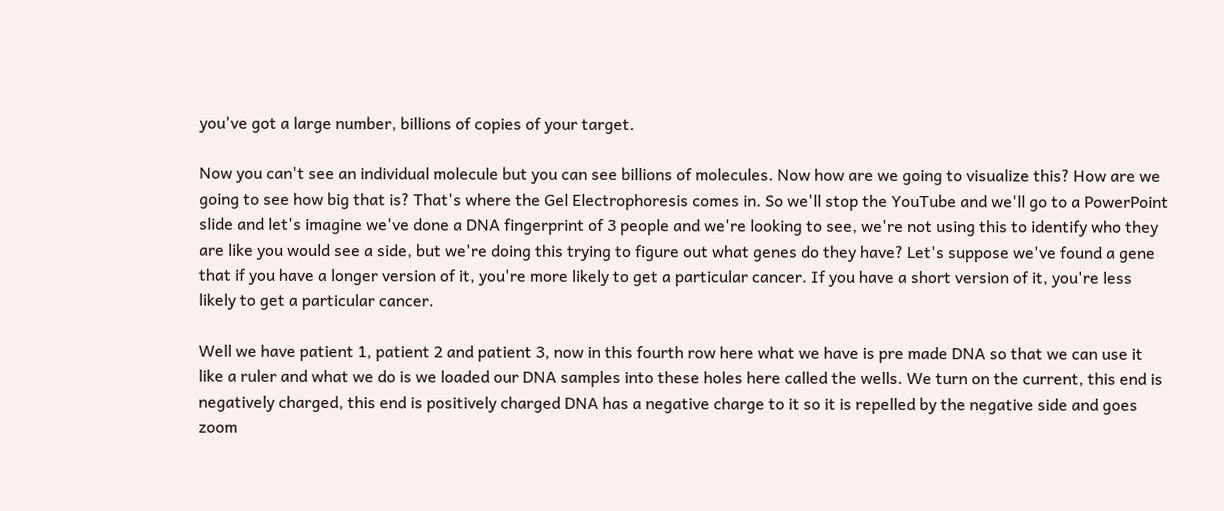you've got a large number, billions of copies of your target.

Now you can't see an individual molecule but you can see billions of molecules. Now how are we going to visualize this? How are we going to see how big that is? That's where the Gel Electrophoresis comes in. So we'll stop the YouTube and we'll go to a PowerPoint slide and let's imagine we've done a DNA fingerprint of 3 people and we're looking to see, we're not using this to identify who they are like you would see a side, but we're doing this trying to figure out what genes do they have? Let's suppose we've found a gene that if you have a longer version of it, you're more likely to get a particular cancer. If you have a short version of it, you're less likely to get a particular cancer.

Well we have patient 1, patient 2 and patient 3, now in this fourth row here what we have is pre made DNA so that we can use it like a ruler and what we do is we loaded our DNA samples into these holes here called the wells. We turn on the current, this end is negatively charged, this end is positively charged DNA has a negative charge to it so it is repelled by the negative side and goes zoom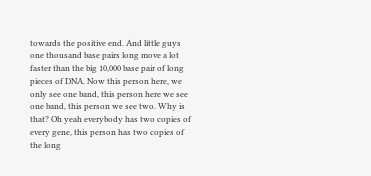towards the positive end. And little guys one thousand base pairs long move a lot faster than the big 10,000 base pair of long pieces of DNA. Now this person here, we only see one band, this person here we see one band, this person we see two. Why is that? Oh yeah everybody has two copies of every gene, this person has two copies of the long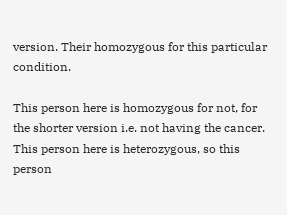version. Their homozygous for this particular condition.

This person here is homozygous for not, for the shorter version i.e. not having the cancer. This person here is heterozygous, so this person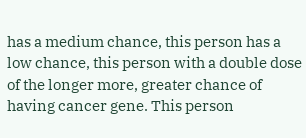has a medium chance, this person has a low chance, this person with a double dose of the longer more, greater chance of having cancer gene. This person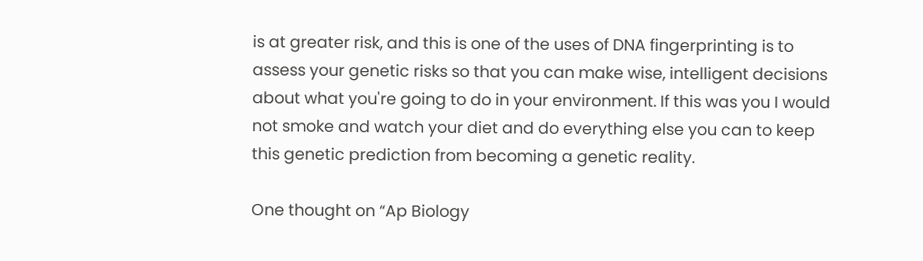is at greater risk, and this is one of the uses of DNA fingerprinting is to assess your genetic risks so that you can make wise, intelligent decisions about what you're going to do in your environment. If this was you I would not smoke and watch your diet and do everything else you can to keep this genetic prediction from becoming a genetic reality.

One thought on “Ap Biology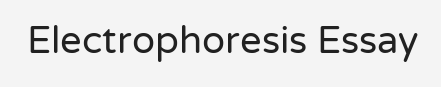Electrophoresis Essay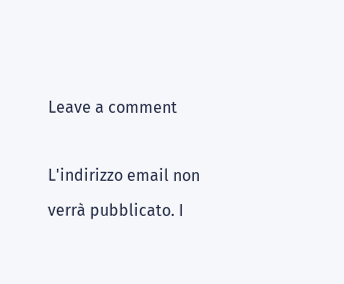Leave a comment

L'indirizzo email non verrà pubblicato. I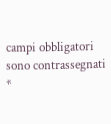campi obbligatori sono contrassegnati *